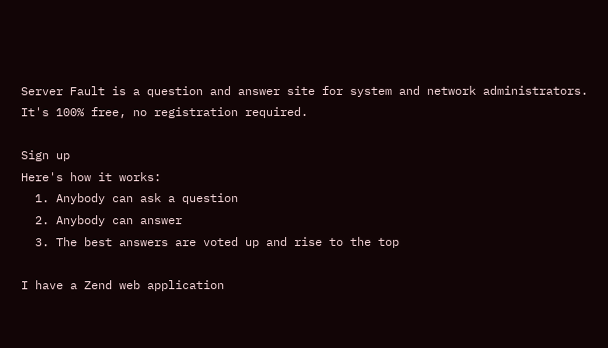Server Fault is a question and answer site for system and network administrators. It's 100% free, no registration required.

Sign up
Here's how it works:
  1. Anybody can ask a question
  2. Anybody can answer
  3. The best answers are voted up and rise to the top

I have a Zend web application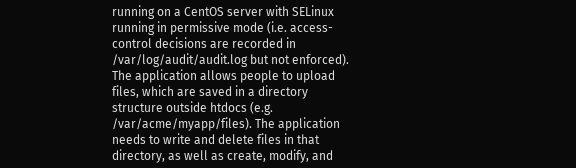running on a CentOS server with SELinux running in permissive mode (i.e. access-control decisions are recorded in /var/log/audit/audit.log but not enforced). The application allows people to upload files, which are saved in a directory structure outside htdocs (e.g. /var/acme/myapp/files). The application needs to write and delete files in that directory, as well as create, modify, and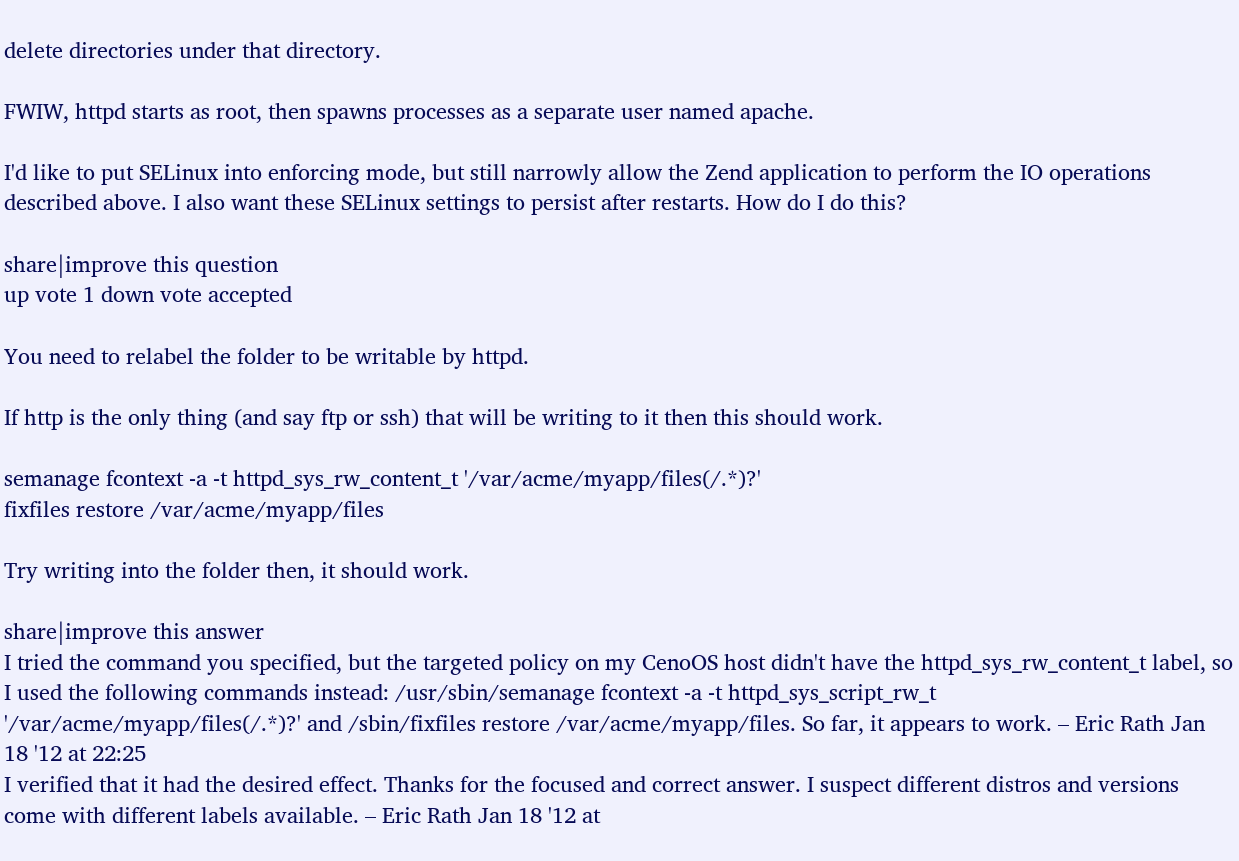delete directories under that directory.

FWIW, httpd starts as root, then spawns processes as a separate user named apache.

I'd like to put SELinux into enforcing mode, but still narrowly allow the Zend application to perform the IO operations described above. I also want these SELinux settings to persist after restarts. How do I do this?

share|improve this question
up vote 1 down vote accepted

You need to relabel the folder to be writable by httpd.

If http is the only thing (and say ftp or ssh) that will be writing to it then this should work.

semanage fcontext -a -t httpd_sys_rw_content_t '/var/acme/myapp/files(/.*)?'
fixfiles restore /var/acme/myapp/files

Try writing into the folder then, it should work.

share|improve this answer
I tried the command you specified, but the targeted policy on my CenoOS host didn't have the httpd_sys_rw_content_t label, so I used the following commands instead: /usr/sbin/semanage fcontext -a -t httpd_sys_script_rw_t '/var/acme/myapp/files(/.*)?' and /sbin/fixfiles restore /var/acme/myapp/files. So far, it appears to work. – Eric Rath Jan 18 '12 at 22:25
I verified that it had the desired effect. Thanks for the focused and correct answer. I suspect different distros and versions come with different labels available. – Eric Rath Jan 18 '12 at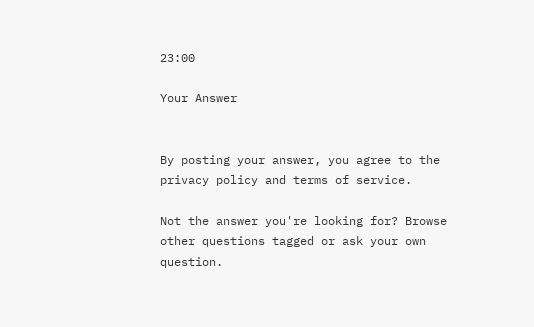23:00

Your Answer


By posting your answer, you agree to the privacy policy and terms of service.

Not the answer you're looking for? Browse other questions tagged or ask your own question.